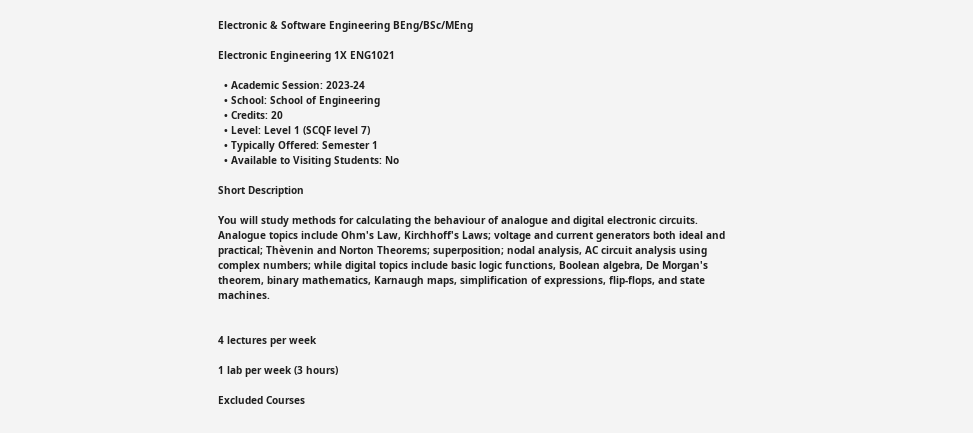Electronic & Software Engineering BEng/BSc/MEng

Electronic Engineering 1X ENG1021

  • Academic Session: 2023-24
  • School: School of Engineering
  • Credits: 20
  • Level: Level 1 (SCQF level 7)
  • Typically Offered: Semester 1
  • Available to Visiting Students: No

Short Description

You will study methods for calculating the behaviour of analogue and digital electronic circuits.  Analogue topics include Ohm's Law, Kirchhoff's Laws; voltage and current generators both ideal and practical; Thèvenin and Norton Theorems; superposition; nodal analysis, AC circuit analysis using complex numbers; while digital topics include basic logic functions, Boolean algebra, De Morgan's theorem, binary mathematics, Karnaugh maps, simplification of expressions, flip-flops, and state machines.


4 lectures per week

1 lab per week (3 hours)

Excluded Courses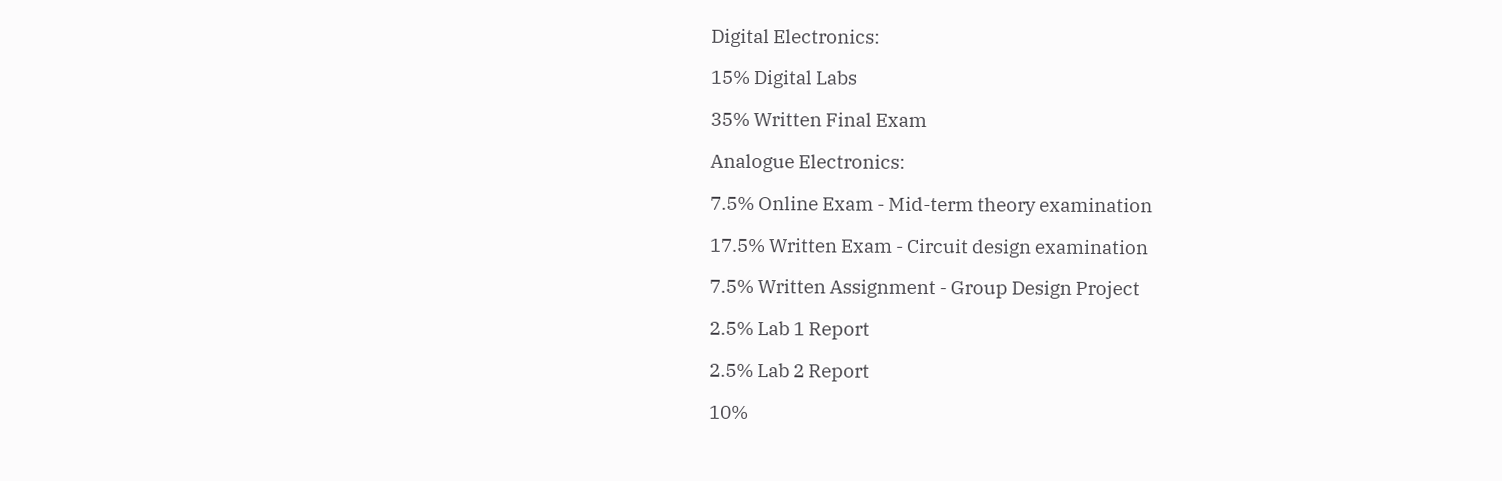Digital Electronics:

15% Digital Labs

35% Written Final Exam

Analogue Electronics:

7.5% Online Exam - Mid-term theory examination

17.5% Written Exam - Circuit design examination

7.5% Written Assignment - Group Design Project

2.5% Lab 1 Report

2.5% Lab 2 Report

10%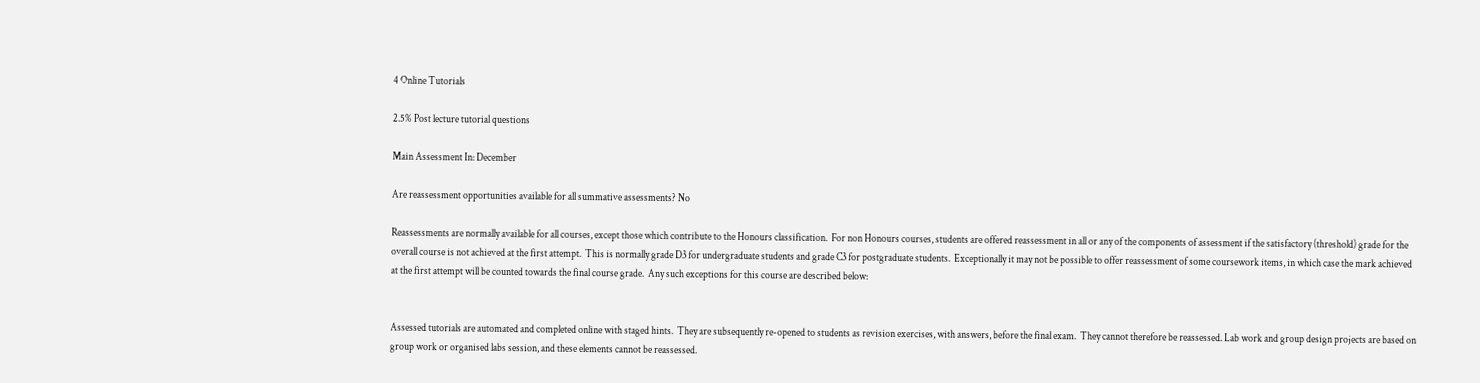4 Online Tutorials

2.5% Post lecture tutorial questions

Main Assessment In: December

Are reassessment opportunities available for all summative assessments? No

Reassessments are normally available for all courses, except those which contribute to the Honours classification.  For non Honours courses, students are offered reassessment in all or any of the components of assessment if the satisfactory (threshold) grade for the overall course is not achieved at the first attempt.  This is normally grade D3 for undergraduate students and grade C3 for postgraduate students.  Exceptionally it may not be possible to offer reassessment of some coursework items, in which case the mark achieved at the first attempt will be counted towards the final course grade.  Any such exceptions for this course are described below:


Assessed tutorials are automated and completed online with staged hints.  They are subsequently re-opened to students as revision exercises, with answers, before the final exam.  They cannot therefore be reassessed. Lab work and group design projects are based on group work or organised labs session, and these elements cannot be reassessed.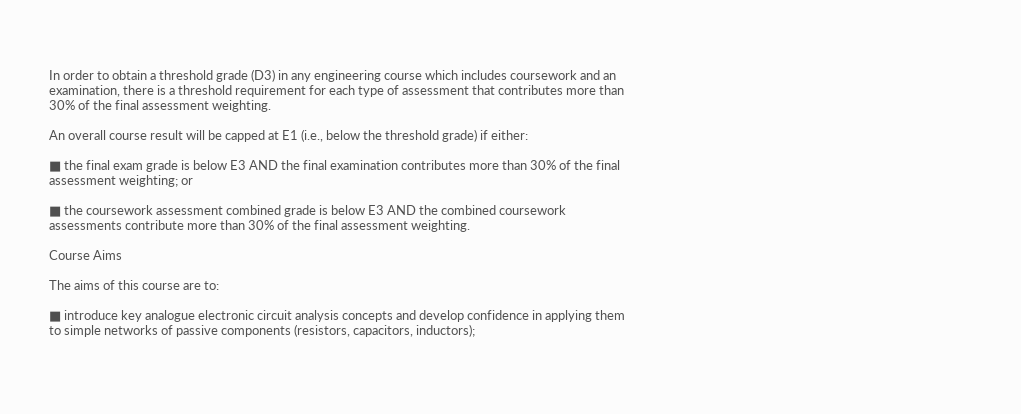In order to obtain a threshold grade (D3) in any engineering course which includes coursework and an examination, there is a threshold requirement for each type of assessment that contributes more than 30% of the final assessment weighting.

An overall course result will be capped at E1 (i.e., below the threshold grade) if either:

■ the final exam grade is below E3 AND the final examination contributes more than 30% of the final assessment weighting; or

■ the coursework assessment combined grade is below E3 AND the combined coursework assessments contribute more than 30% of the final assessment weighting.

Course Aims

The aims of this course are to:

■ introduce key analogue electronic circuit analysis concepts and develop confidence in applying them to simple networks of passive components (resistors, capacitors, inductors);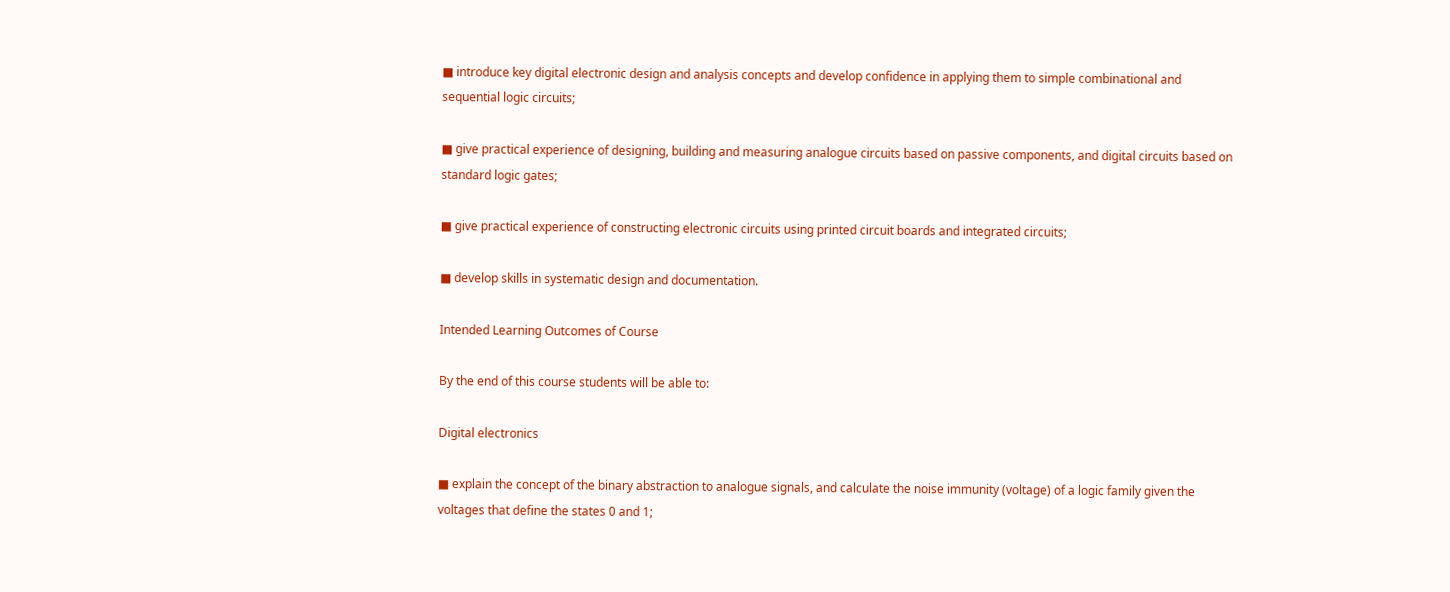■ introduce key digital electronic design and analysis concepts and develop confidence in applying them to simple combinational and sequential logic circuits;

■ give practical experience of designing, building and measuring analogue circuits based on passive components, and digital circuits based on standard logic gates;

■ give practical experience of constructing electronic circuits using printed circuit boards and integrated circuits;

■ develop skills in systematic design and documentation.

Intended Learning Outcomes of Course

By the end of this course students will be able to:

Digital electronics

■ explain the concept of the binary abstraction to analogue signals, and calculate the noise immunity (voltage) of a logic family given the voltages that define the states 0 and 1;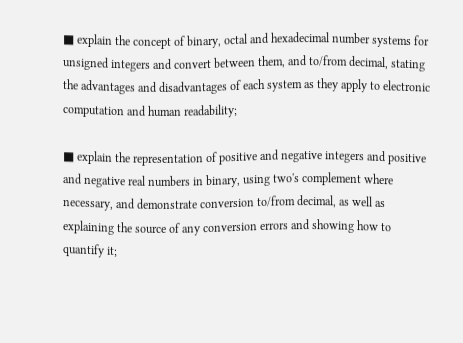■ explain the concept of binary, octal and hexadecimal number systems for unsigned integers and convert between them, and to/from decimal, stating the advantages and disadvantages of each system as they apply to electronic computation and human readability;

■ explain the representation of positive and negative integers and positive and negative real numbers in binary, using two's complement where necessary, and demonstrate conversion to/from decimal, as well as explaining the source of any conversion errors and showing how to quantify it;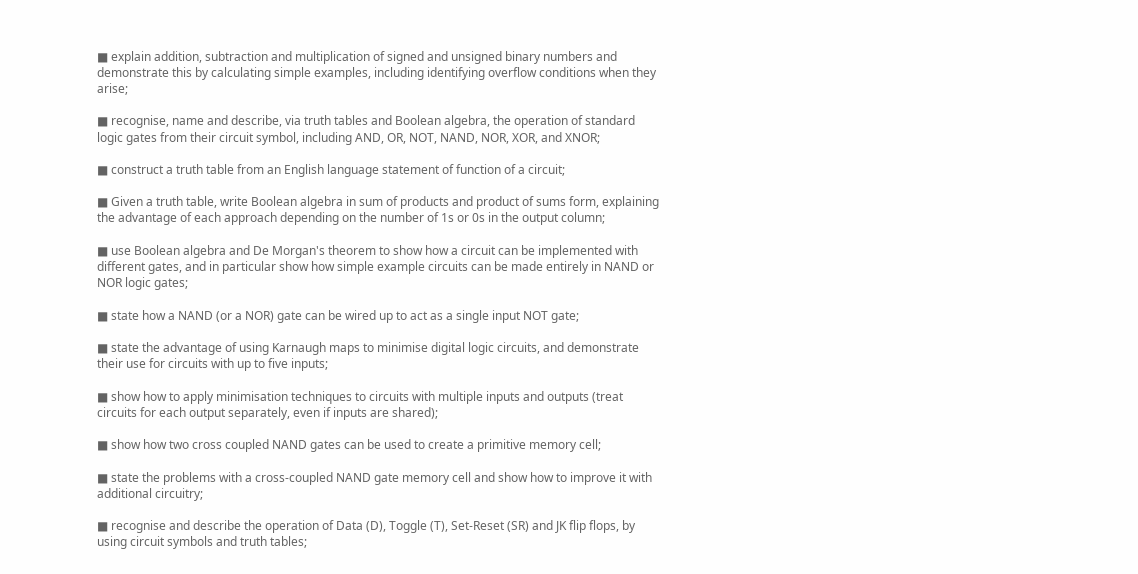■ explain addition, subtraction and multiplication of signed and unsigned binary numbers and demonstrate this by calculating simple examples, including identifying overflow conditions when they arise;

■ recognise, name and describe, via truth tables and Boolean algebra, the operation of standard logic gates from their circuit symbol, including AND, OR, NOT, NAND, NOR, XOR, and XNOR;

■ construct a truth table from an English language statement of function of a circuit;

■ Given a truth table, write Boolean algebra in sum of products and product of sums form, explaining the advantage of each approach depending on the number of 1s or 0s in the output column;

■ use Boolean algebra and De Morgan's theorem to show how a circuit can be implemented with different gates, and in particular show how simple example circuits can be made entirely in NAND or NOR logic gates;

■ state how a NAND (or a NOR) gate can be wired up to act as a single input NOT gate;

■ state the advantage of using Karnaugh maps to minimise digital logic circuits, and demonstrate their use for circuits with up to five inputs;

■ show how to apply minimisation techniques to circuits with multiple inputs and outputs (treat circuits for each output separately, even if inputs are shared);

■ show how two cross coupled NAND gates can be used to create a primitive memory cell;

■ state the problems with a cross-coupled NAND gate memory cell and show how to improve it with additional circuitry;

■ recognise and describe the operation of Data (D), Toggle (T), Set-Reset (SR) and JK flip flops, by using circuit symbols and truth tables;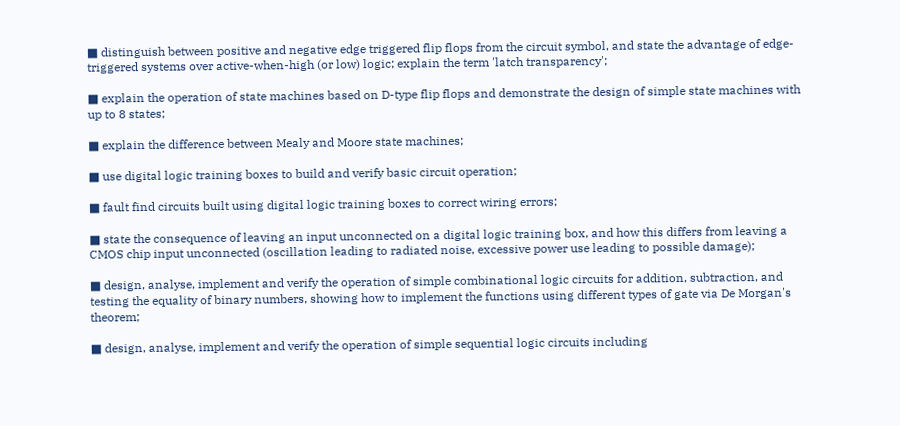■ distinguish between positive and negative edge triggered flip flops from the circuit symbol, and state the advantage of edge-triggered systems over active-when-high (or low) logic; explain the term 'latch transparency';

■ explain the operation of state machines based on D-type flip flops and demonstrate the design of simple state machines with up to 8 states;

■ explain the difference between Mealy and Moore state machines;

■ use digital logic training boxes to build and verify basic circuit operation;

■ fault find circuits built using digital logic training boxes to correct wiring errors;

■ state the consequence of leaving an input unconnected on a digital logic training box, and how this differs from leaving a CMOS chip input unconnected (oscillation leading to radiated noise, excessive power use leading to possible damage);

■ design, analyse, implement and verify the operation of simple combinational logic circuits for addition, subtraction, and testing the equality of binary numbers, showing how to implement the functions using different types of gate via De Morgan's theorem;

■ design, analyse, implement and verify the operation of simple sequential logic circuits including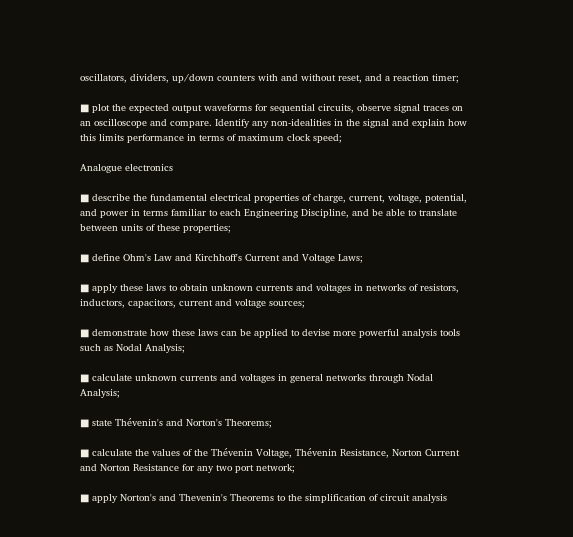oscillators, dividers, up/down counters with and without reset, and a reaction timer;

■ plot the expected output waveforms for sequential circuits, observe signal traces on an oscilloscope and compare. Identify any non-idealities in the signal and explain how this limits performance in terms of maximum clock speed;

Analogue electronics

■ describe the fundamental electrical properties of charge, current, voltage, potential, and power in terms familiar to each Engineering Discipline, and be able to translate between units of these properties;

■ define Ohm's Law and Kirchhoff's Current and Voltage Laws;

■ apply these laws to obtain unknown currents and voltages in networks of resistors, inductors, capacitors, current and voltage sources;

■ demonstrate how these laws can be applied to devise more powerful analysis tools such as Nodal Analysis;

■ calculate unknown currents and voltages in general networks through Nodal Analysis;

■ state Thévenin's and Norton's Theorems;

■ calculate the values of the Thévenin Voltage, Thévenin Resistance, Norton Current and Norton Resistance for any two port network;

■ apply Norton's and Thevenin's Theorems to the simplification of circuit analysis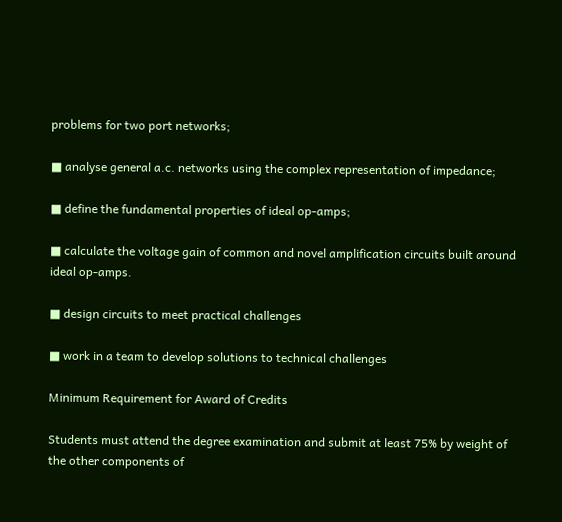problems for two port networks;

■ analyse general a.c. networks using the complex representation of impedance;

■ define the fundamental properties of ideal op-amps;

■ calculate the voltage gain of common and novel amplification circuits built around ideal op-amps.

■ design circuits to meet practical challenges

■ work in a team to develop solutions to technical challenges

Minimum Requirement for Award of Credits

Students must attend the degree examination and submit at least 75% by weight of the other components of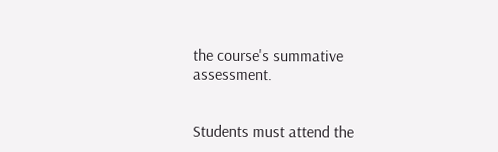the course's summative assessment.


Students must attend the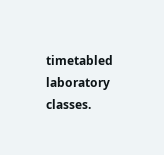timetabled laboratory classes.